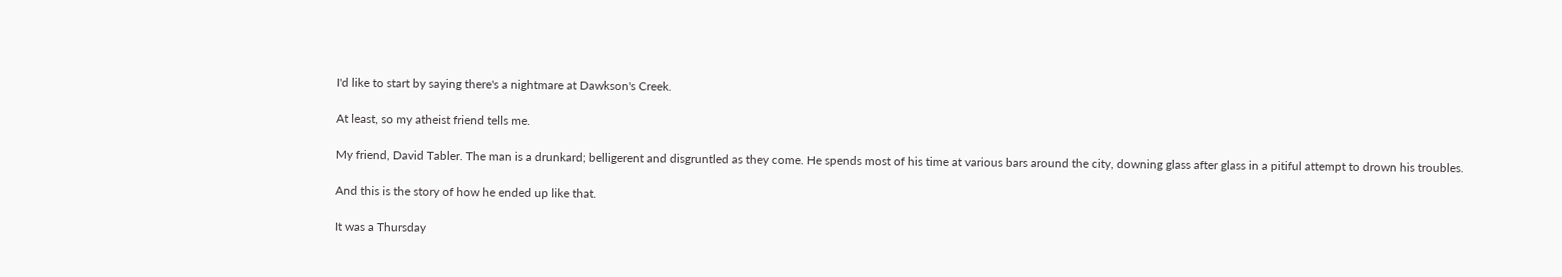I'd like to start by saying there's a nightmare at Dawkson's Creek.

At least, so my atheist friend tells me.

My friend, David Tabler. The man is a drunkard; belligerent and disgruntled as they come. He spends most of his time at various bars around the city, downing glass after glass in a pitiful attempt to drown his troubles.

And this is the story of how he ended up like that.

It was a Thursday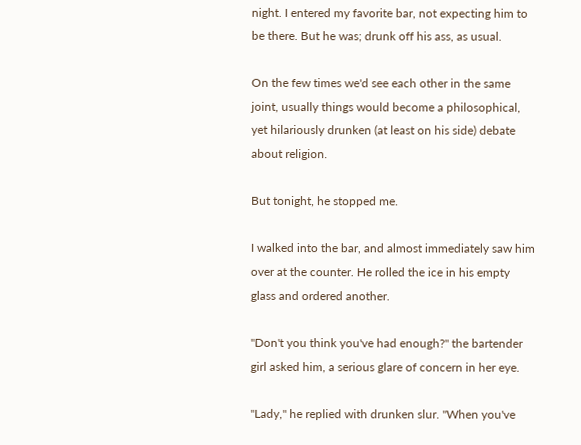night. I entered my favorite bar, not expecting him to be there. But he was; drunk off his ass, as usual.

On the few times we'd see each other in the same joint, usually things would become a philosophical, yet hilariously drunken (at least on his side) debate about religion.

But tonight, he stopped me.

I walked into the bar, and almost immediately saw him over at the counter. He rolled the ice in his empty glass and ordered another.

"Don't you think you've had enough?" the bartender girl asked him, a serious glare of concern in her eye.

"Lady," he replied with drunken slur. "When you've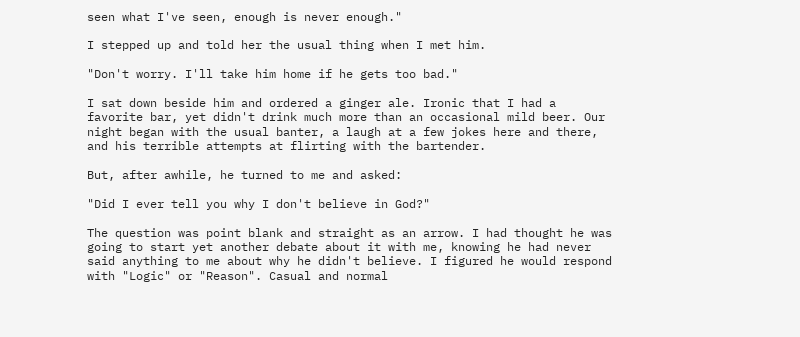seen what I've seen, enough is never enough."

I stepped up and told her the usual thing when I met him.

"Don't worry. I'll take him home if he gets too bad."

I sat down beside him and ordered a ginger ale. Ironic that I had a favorite bar, yet didn't drink much more than an occasional mild beer. Our night began with the usual banter, a laugh at a few jokes here and there, and his terrible attempts at flirting with the bartender.

But, after awhile, he turned to me and asked:

"Did I ever tell you why I don't believe in God?"

The question was point blank and straight as an arrow. I had thought he was going to start yet another debate about it with me, knowing he had never said anything to me about why he didn't believe. I figured he would respond with "Logic" or "Reason". Casual and normal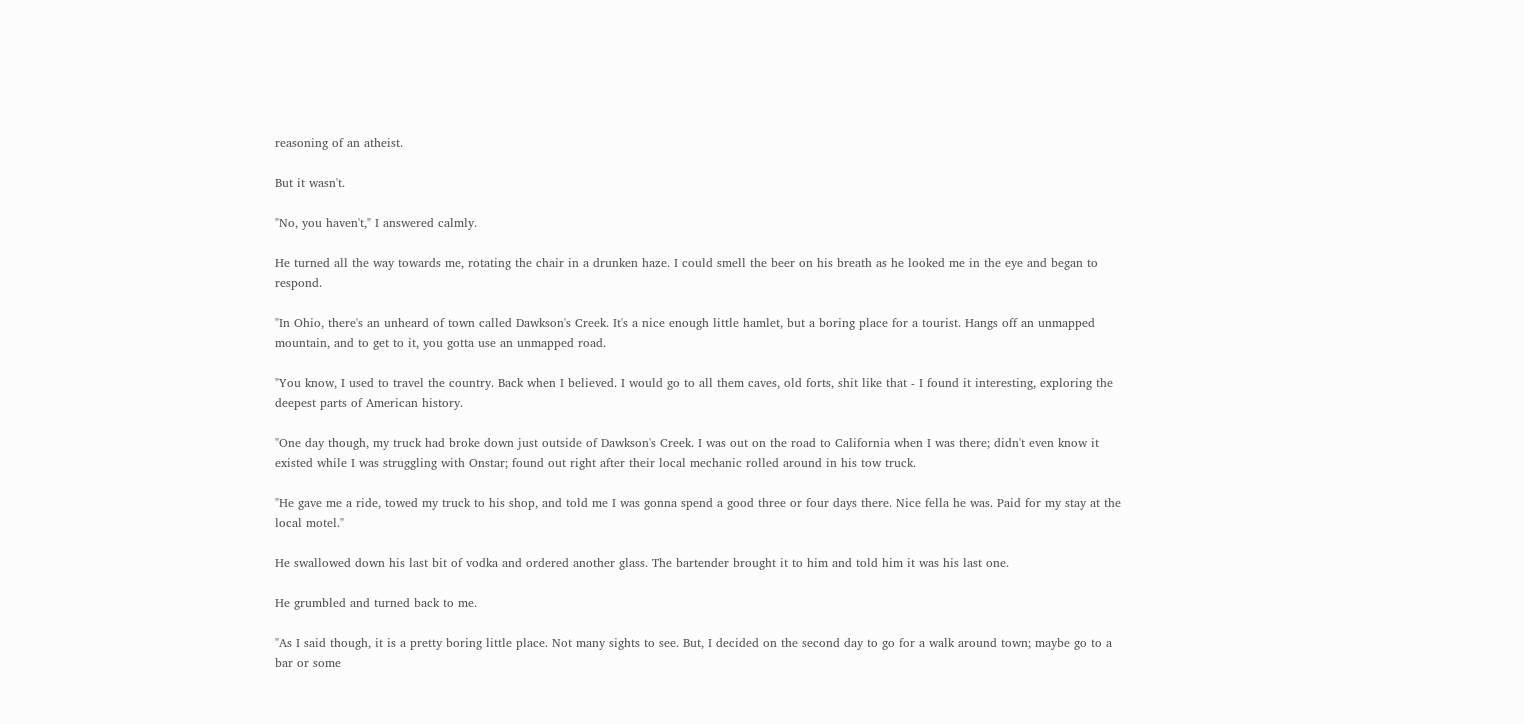reasoning of an atheist.

But it wasn't.

"No, you haven't," I answered calmly.

He turned all the way towards me, rotating the chair in a drunken haze. I could smell the beer on his breath as he looked me in the eye and began to respond.

"In Ohio, there's an unheard of town called Dawkson's Creek. It's a nice enough little hamlet, but a boring place for a tourist. Hangs off an unmapped mountain, and to get to it, you gotta use an unmapped road.

"You know, I used to travel the country. Back when I believed. I would go to all them caves, old forts, shit like that - I found it interesting, exploring the deepest parts of American history.

"One day though, my truck had broke down just outside of Dawkson's Creek. I was out on the road to California when I was there; didn't even know it existed while I was struggling with Onstar; found out right after their local mechanic rolled around in his tow truck.

"He gave me a ride, towed my truck to his shop, and told me I was gonna spend a good three or four days there. Nice fella he was. Paid for my stay at the local motel."

He swallowed down his last bit of vodka and ordered another glass. The bartender brought it to him and told him it was his last one.

He grumbled and turned back to me.

"As I said though, it is a pretty boring little place. Not many sights to see. But, I decided on the second day to go for a walk around town; maybe go to a bar or some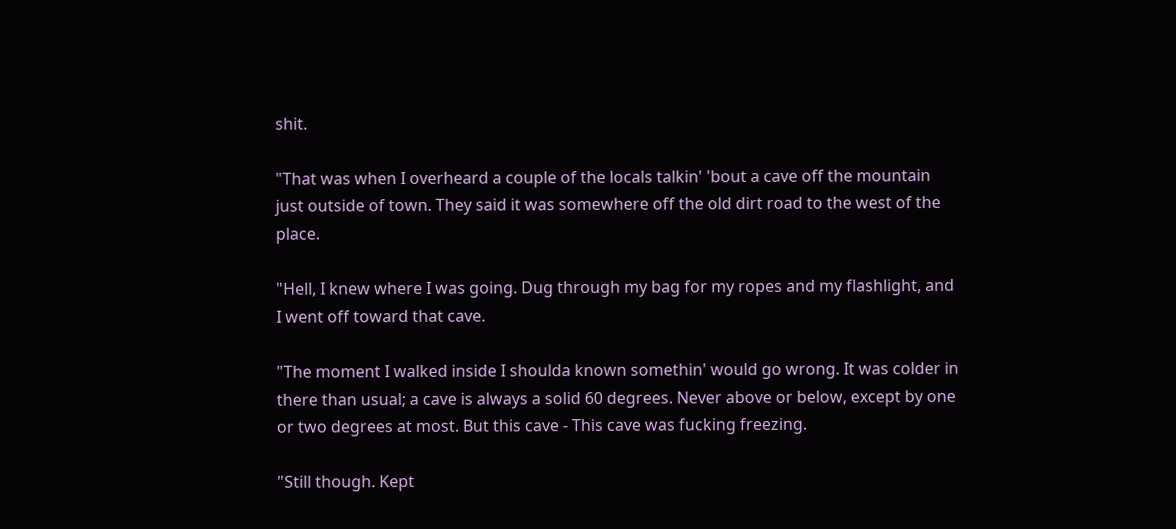shit.

"That was when I overheard a couple of the locals talkin' 'bout a cave off the mountain just outside of town. They said it was somewhere off the old dirt road to the west of the place.

"Hell, I knew where I was going. Dug through my bag for my ropes and my flashlight, and I went off toward that cave.

"The moment I walked inside I shoulda known somethin' would go wrong. It was colder in there than usual; a cave is always a solid 60 degrees. Never above or below, except by one or two degrees at most. But this cave - This cave was fucking freezing.

"Still though. Kept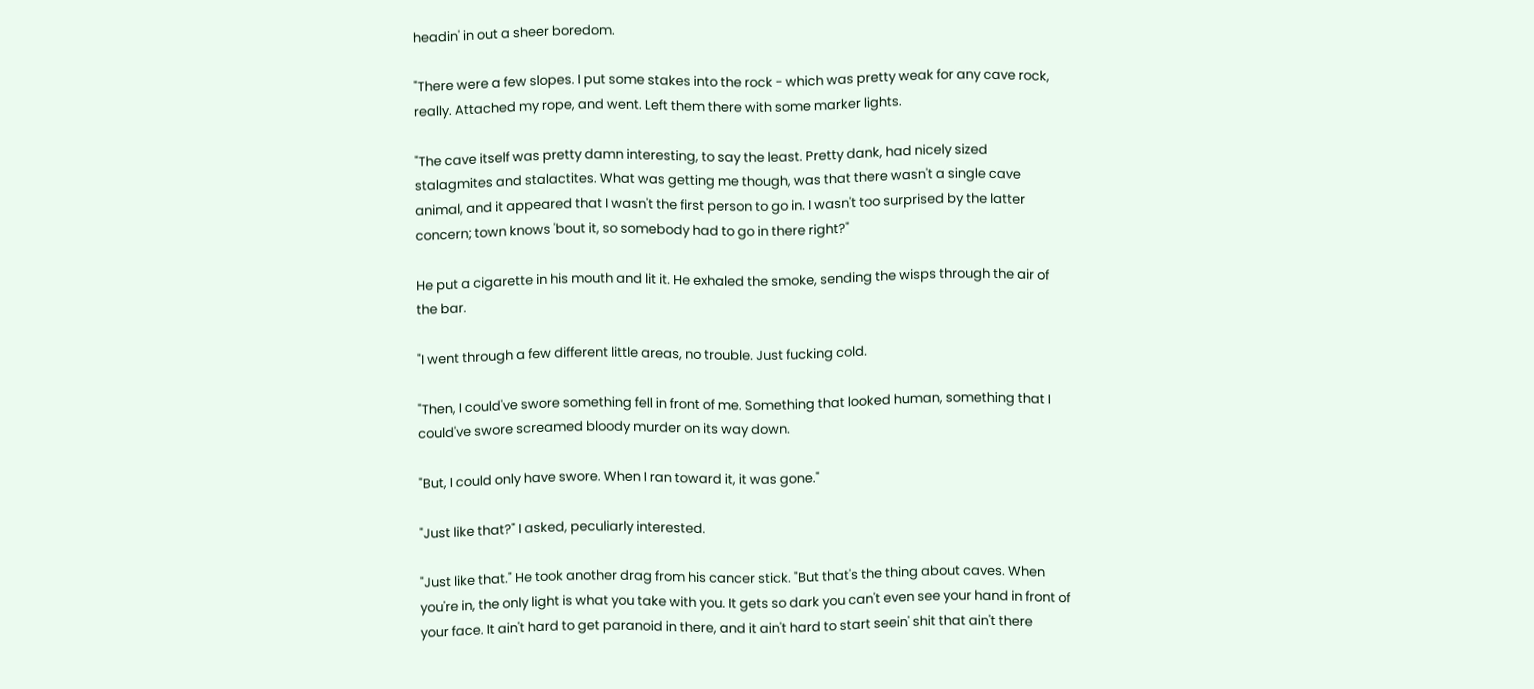headin' in out a sheer boredom.

"There were a few slopes. I put some stakes into the rock - which was pretty weak for any cave rock, really. Attached my rope, and went. Left them there with some marker lights.

"The cave itself was pretty damn interesting, to say the least. Pretty dank, had nicely sized stalagmites and stalactites. What was getting me though, was that there wasn't a single cave animal, and it appeared that I wasn't the first person to go in. I wasn't too surprised by the latter concern; town knows 'bout it, so somebody had to go in there right?"

He put a cigarette in his mouth and lit it. He exhaled the smoke, sending the wisps through the air of the bar.

"I went through a few different little areas, no trouble. Just fucking cold.

"Then, I could've swore something fell in front of me. Something that looked human, something that I could've swore screamed bloody murder on its way down.

"But, I could only have swore. When I ran toward it, it was gone."

"Just like that?" I asked, peculiarly interested.

"Just like that." He took another drag from his cancer stick. "But that's the thing about caves. When you're in, the only light is what you take with you. It gets so dark you can't even see your hand in front of your face. It ain't hard to get paranoid in there, and it ain't hard to start seein' shit that ain't there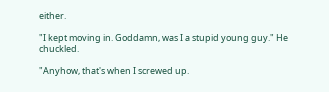either.

"I kept moving in. Goddamn, was I a stupid young guy." He chuckled.

"Anyhow, that's when I screwed up.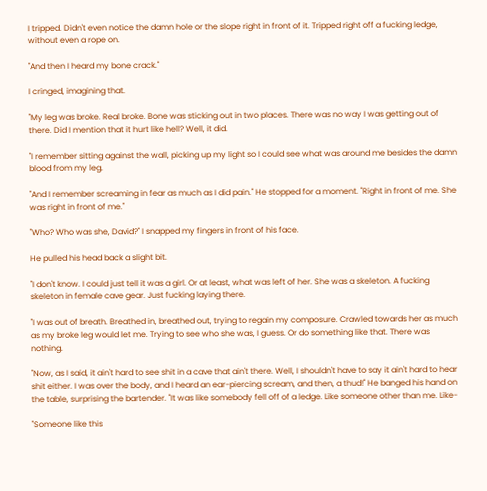I tripped. Didn't even notice the damn hole or the slope right in front of it. Tripped right off a fucking ledge, without even a rope on.

"And then I heard my bone crack."

I cringed, imagining that.

"My leg was broke. Real broke. Bone was sticking out in two places. There was no way I was getting out of there. Did I mention that it hurt like hell? Well, it did.

"I remember sitting against the wall, picking up my light so I could see what was around me besides the damn blood from my leg.

"And I remember screaming in fear as much as I did pain." He stopped for a moment. "Right in front of me. She was right in front of me."

"Who? Who was she, David?" I snapped my fingers in front of his face.

He pulled his head back a slight bit.

"I don't know. I could just tell it was a girl. Or at least, what was left of her. She was a skeleton. A fucking skeleton in female cave gear. Just fucking laying there.

"I was out of breath. Breathed in, breathed out, trying to regain my composure. Crawled towards her as much as my broke leg would let me. Trying to see who she was, I guess. Or do something like that. There was nothing.

"Now, as I said, it ain't hard to see shit in a cave that ain't there. Well, I shouldn't have to say it ain't hard to hear shit either. I was over the body, and I heard an ear-piercing scream, and then, a thud!" He banged his hand on the table, surprising the bartender. "It was like somebody fell off of a ledge. Like someone other than me. Like-

"Someone like this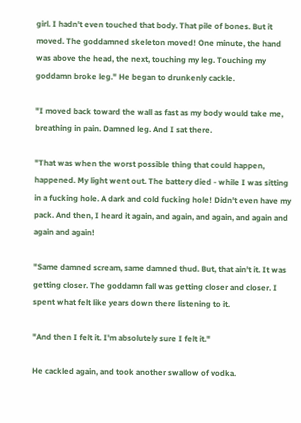girl. I hadn't even touched that body. That pile of bones. But it moved. The goddamned skeleton moved! One minute, the hand was above the head, the next, touching my leg. Touching my goddamn broke leg." He began to drunkenly cackle.

"I moved back toward the wall as fast as my body would take me, breathing in pain. Damned leg. And I sat there.

"That was when the worst possible thing that could happen, happened. My light went out. The battery died - while I was sitting in a fucking hole. A dark and cold fucking hole! Didn't even have my pack. And then, I heard it again, and again, and again, and again and again and again!

"Same damned scream, same damned thud. But, that ain't it. It was getting closer. The goddamn fall was getting closer and closer. I spent what felt like years down there listening to it.

"And then I felt it. I'm absolutely sure I felt it."

He cackled again, and took another swallow of vodka.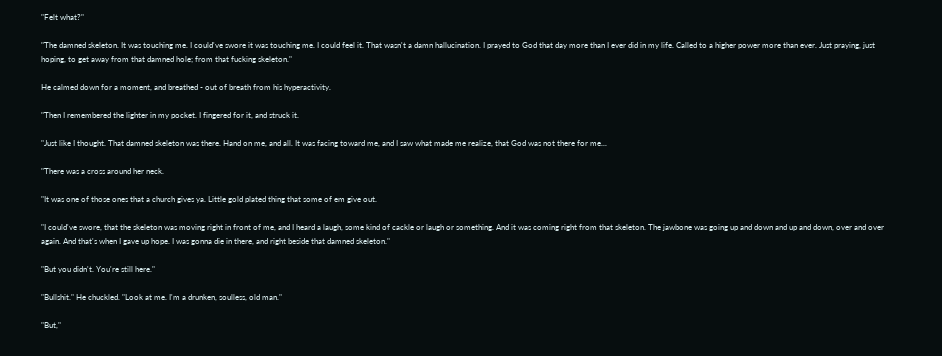"Felt what?"

"The damned skeleton. It was touching me. I could've swore it was touching me. I could feel it. That wasn't a damn hallucination. I prayed to God that day more than I ever did in my life. Called to a higher power more than ever. Just praying, just hoping, to get away from that damned hole; from that fucking skeleton."

He calmed down for a moment, and breathed - out of breath from his hyperactivity.

"Then I remembered the lighter in my pocket. I fingered for it, and struck it.

"Just like I thought. That damned skeleton was there. Hand on me, and all. It was facing toward me, and I saw what made me realize, that God was not there for me...

"There was a cross around her neck.

"It was one of those ones that a church gives ya. Little gold plated thing that some of em give out.

"I could've swore, that the skeleton was moving right in front of me, and I heard a laugh, some kind of cackle or laugh or something. And it was coming right from that skeleton. The jawbone was going up and down and up and down, over and over again. And that's when I gave up hope. I was gonna die in there, and right beside that damned skeleton."

"But you didn't. You're still here."

"Bullshit." He chuckled. "Look at me. I'm a drunken, soulless, old man."

"But,"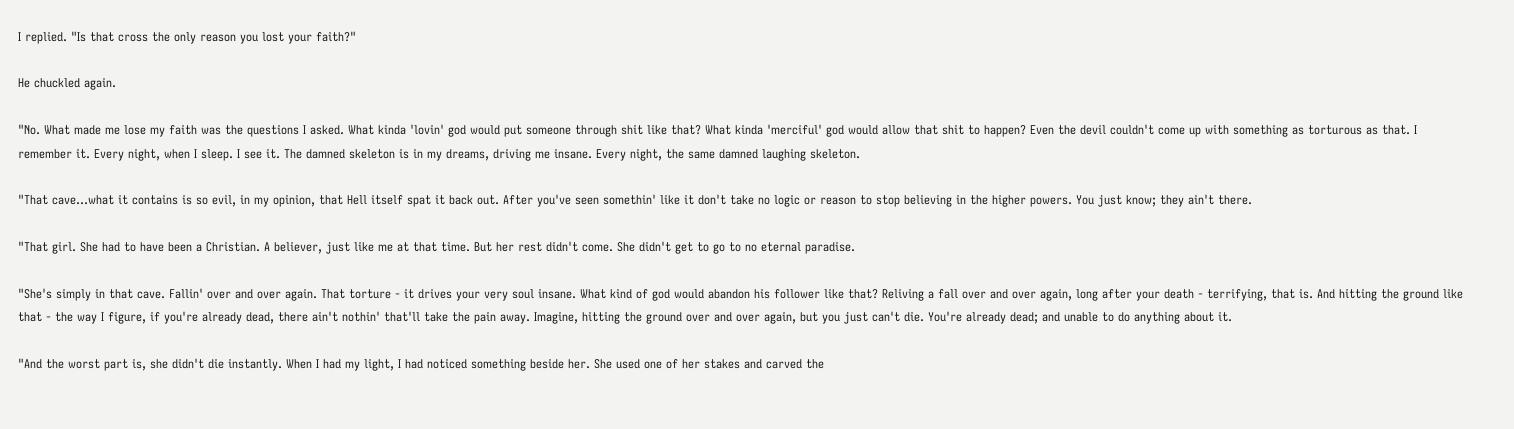I replied. "Is that cross the only reason you lost your faith?"

He chuckled again.

"No. What made me lose my faith was the questions I asked. What kinda 'lovin' god would put someone through shit like that? What kinda 'merciful' god would allow that shit to happen? Even the devil couldn't come up with something as torturous as that. I remember it. Every night, when I sleep. I see it. The damned skeleton is in my dreams, driving me insane. Every night, the same damned laughing skeleton.

"That cave...what it contains is so evil, in my opinion, that Hell itself spat it back out. After you've seen somethin' like it don't take no logic or reason to stop believing in the higher powers. You just know; they ain't there.

"That girl. She had to have been a Christian. A believer, just like me at that time. But her rest didn't come. She didn't get to go to no eternal paradise.

"She's simply in that cave. Fallin' over and over again. That torture - it drives your very soul insane. What kind of god would abandon his follower like that? Reliving a fall over and over again, long after your death - terrifying, that is. And hitting the ground like that - the way I figure, if you're already dead, there ain't nothin' that'll take the pain away. Imagine, hitting the ground over and over again, but you just can't die. You're already dead; and unable to do anything about it.

"And the worst part is, she didn't die instantly. When I had my light, I had noticed something beside her. She used one of her stakes and carved the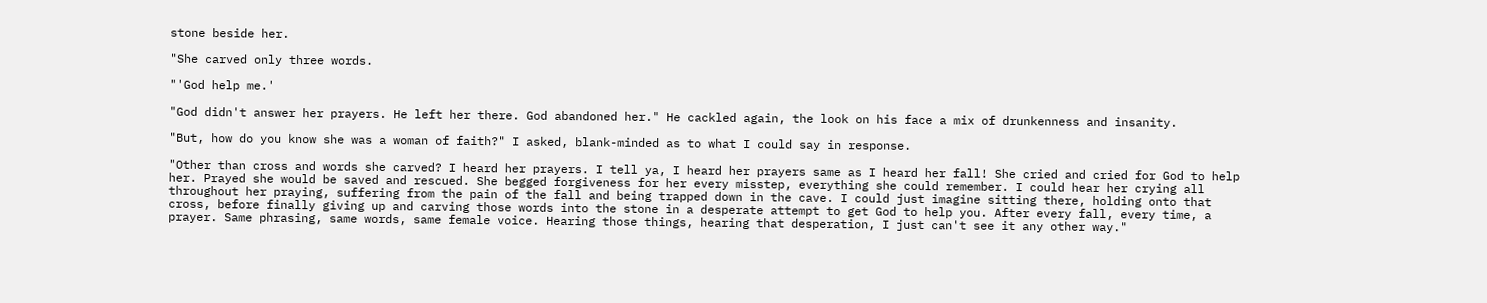stone beside her.

"She carved only three words.

"'God help me.'

"God didn't answer her prayers. He left her there. God abandoned her." He cackled again, the look on his face a mix of drunkenness and insanity.

"But, how do you know she was a woman of faith?" I asked, blank-minded as to what I could say in response.

"Other than cross and words she carved? I heard her prayers. I tell ya, I heard her prayers same as I heard her fall! She cried and cried for God to help her. Prayed she would be saved and rescued. She begged forgiveness for her every misstep, everything she could remember. I could hear her crying all throughout her praying, suffering from the pain of the fall and being trapped down in the cave. I could just imagine sitting there, holding onto that cross, before finally giving up and carving those words into the stone in a desperate attempt to get God to help you. After every fall, every time, a prayer. Same phrasing, same words, same female voice. Hearing those things, hearing that desperation, I just can't see it any other way."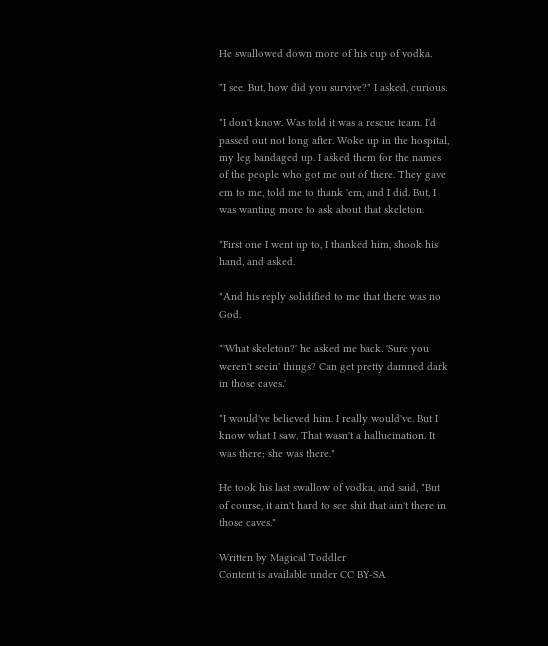He swallowed down more of his cup of vodka.

"I see. But, how did you survive?" I asked, curious.

"I don't know. Was told it was a rescue team. I'd passed out not long after. Woke up in the hospital, my leg bandaged up. I asked them for the names of the people who got me out of there. They gave em to me, told me to thank 'em, and I did. But, I was wanting more to ask about that skeleton.

"First one I went up to, I thanked him, shook his hand, and asked.

"And his reply solidified to me that there was no God.

"'What skeleton?' he asked me back. 'Sure you weren't seein' things? Can get pretty damned dark in those caves.'

"I would've believed him. I really would've. But I know what I saw. That wasn't a hallucination. It was there; she was there."

He took his last swallow of vodka, and said, "But of course, it ain't hard to see shit that ain't there in those caves."

Written by Magical Toddler
Content is available under CC BY-SA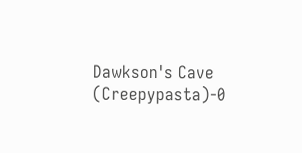Dawkson's Cave (Creepypasta)-0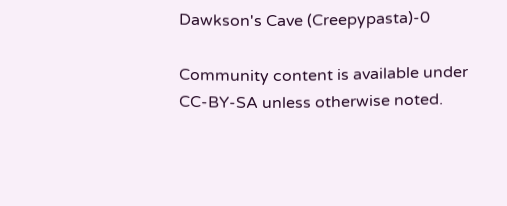Dawkson's Cave (Creepypasta)-0

Community content is available under CC-BY-SA unless otherwise noted.